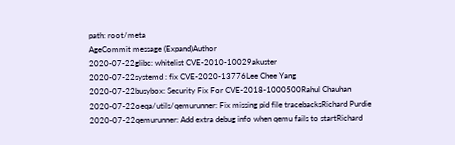path: root/meta
AgeCommit message (Expand)Author
2020-07-22glibc: whitelist CVE-2010-10029akuster
2020-07-22systemd : fix CVE-2020-13776Lee Chee Yang
2020-07-22busybox: Security Fix For CVE-2018-1000500Rahul Chauhan
2020-07-22oeqa/utils/qemurunner: Fix missing pid file tracebacksRichard Purdie
2020-07-22qemurunner: Add extra debug info when qemu fails to startRichard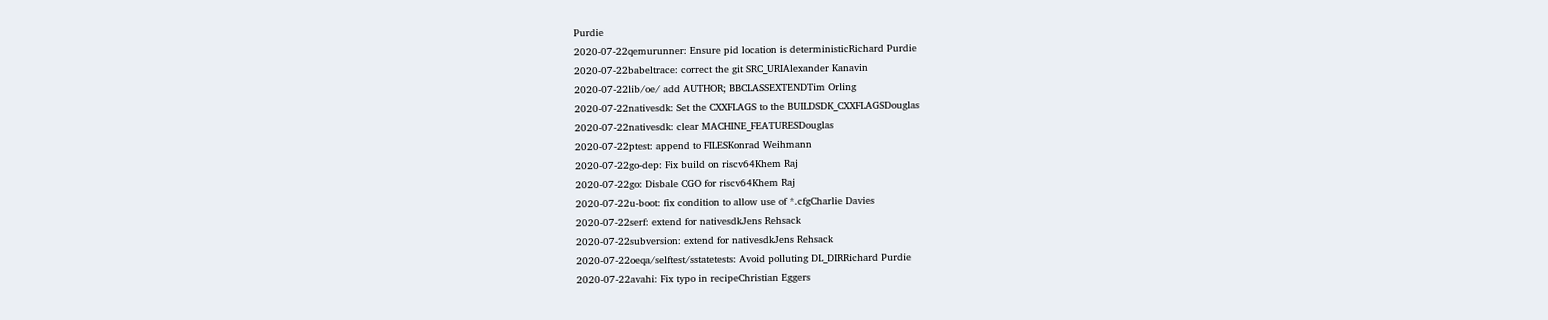Purdie
2020-07-22qemurunner: Ensure pid location is deterministicRichard Purdie
2020-07-22babeltrace: correct the git SRC_URIAlexander Kanavin
2020-07-22lib/oe/ add AUTHOR; BBCLASSEXTENDTim Orling
2020-07-22nativesdk: Set the CXXFLAGS to the BUILDSDK_CXXFLAGSDouglas
2020-07-22nativesdk: clear MACHINE_FEATURESDouglas
2020-07-22ptest: append to FILESKonrad Weihmann
2020-07-22go-dep: Fix build on riscv64Khem Raj
2020-07-22go: Disbale CGO for riscv64Khem Raj
2020-07-22u-boot: fix condition to allow use of *.cfgCharlie Davies
2020-07-22serf: extend for nativesdkJens Rehsack
2020-07-22subversion: extend for nativesdkJens Rehsack
2020-07-22oeqa/selftest/sstatetests: Avoid polluting DL_DIRRichard Purdie
2020-07-22avahi: Fix typo in recipeChristian Eggers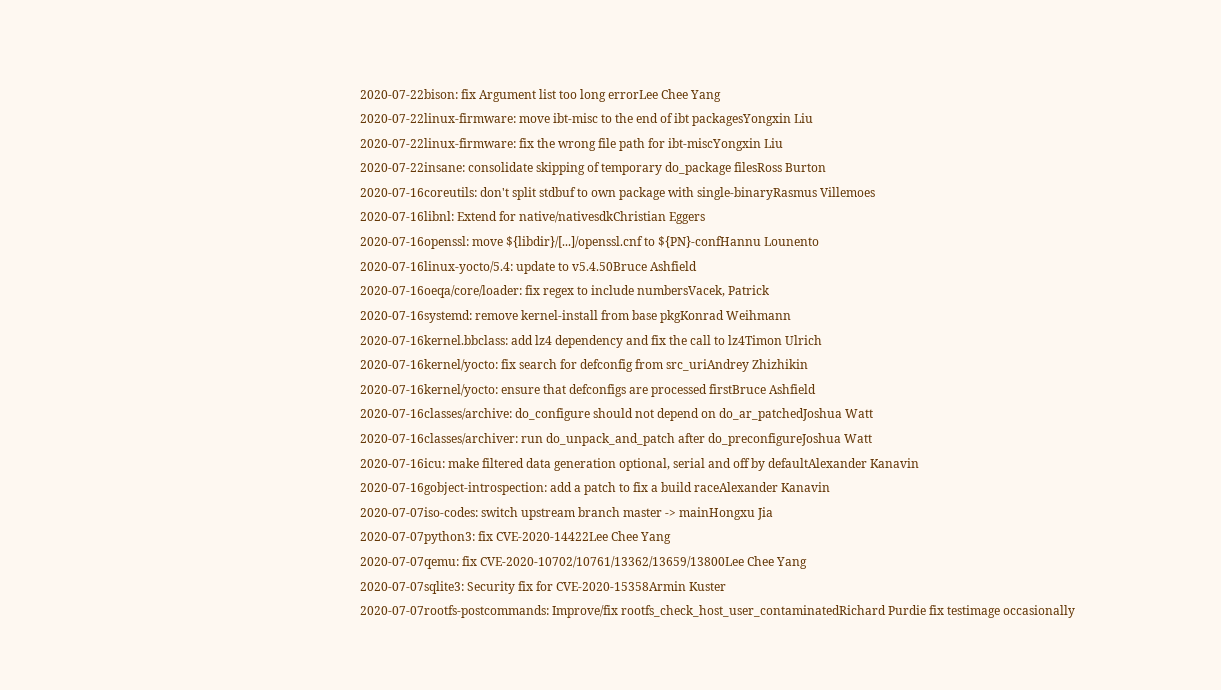2020-07-22bison: fix Argument list too long errorLee Chee Yang
2020-07-22linux-firmware: move ibt-misc to the end of ibt packagesYongxin Liu
2020-07-22linux-firmware: fix the wrong file path for ibt-miscYongxin Liu
2020-07-22insane: consolidate skipping of temporary do_package filesRoss Burton
2020-07-16coreutils: don't split stdbuf to own package with single-binaryRasmus Villemoes
2020-07-16libnl: Extend for native/nativesdkChristian Eggers
2020-07-16openssl: move ${libdir}/[...]/openssl.cnf to ${PN}-confHannu Lounento
2020-07-16linux-yocto/5.4: update to v5.4.50Bruce Ashfield
2020-07-16oeqa/core/loader: fix regex to include numbersVacek, Patrick
2020-07-16systemd: remove kernel-install from base pkgKonrad Weihmann
2020-07-16kernel.bbclass: add lz4 dependency and fix the call to lz4Timon Ulrich
2020-07-16kernel/yocto: fix search for defconfig from src_uriAndrey Zhizhikin
2020-07-16kernel/yocto: ensure that defconfigs are processed firstBruce Ashfield
2020-07-16classes/archive: do_configure should not depend on do_ar_patchedJoshua Watt
2020-07-16classes/archiver: run do_unpack_and_patch after do_preconfigureJoshua Watt
2020-07-16icu: make filtered data generation optional, serial and off by defaultAlexander Kanavin
2020-07-16gobject-introspection: add a patch to fix a build raceAlexander Kanavin
2020-07-07iso-codes: switch upstream branch master -> mainHongxu Jia
2020-07-07python3: fix CVE-2020-14422Lee Chee Yang
2020-07-07qemu: fix CVE-2020-10702/10761/13362/13659/13800Lee Chee Yang
2020-07-07sqlite3: Security fix for CVE-2020-15358Armin Kuster
2020-07-07rootfs-postcommands: Improve/fix rootfs_check_host_user_contaminatedRichard Purdie fix testimage occasionally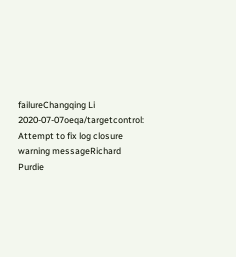failureChangqing Li
2020-07-07oeqa/targetcontrol: Attempt to fix log closure warning messageRichard Purdie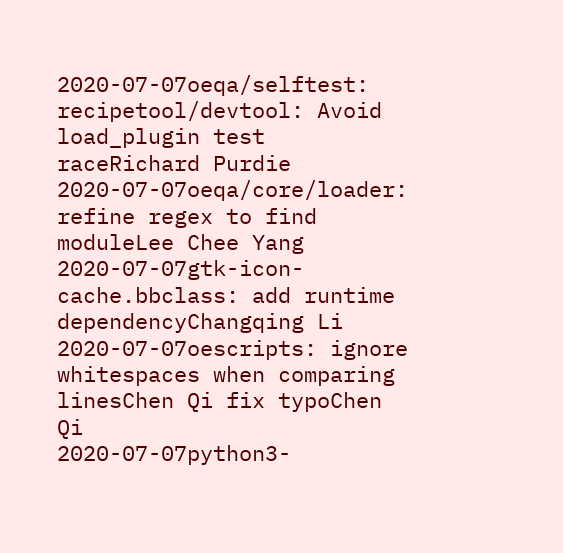2020-07-07oeqa/selftest: recipetool/devtool: Avoid load_plugin test raceRichard Purdie
2020-07-07oeqa/core/loader: refine regex to find moduleLee Chee Yang
2020-07-07gtk-icon-cache.bbclass: add runtime dependencyChangqing Li
2020-07-07oescripts: ignore whitespaces when comparing linesChen Qi fix typoChen Qi
2020-07-07python3-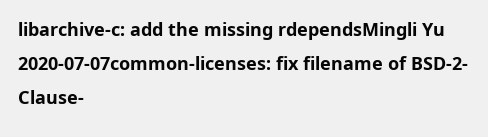libarchive-c: add the missing rdependsMingli Yu
2020-07-07common-licenses: fix filename of BSD-2-Clause-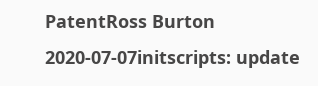PatentRoss Burton
2020-07-07initscripts: update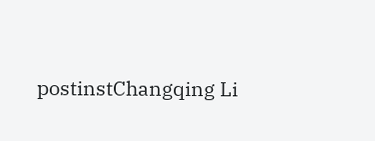postinstChangqing Li